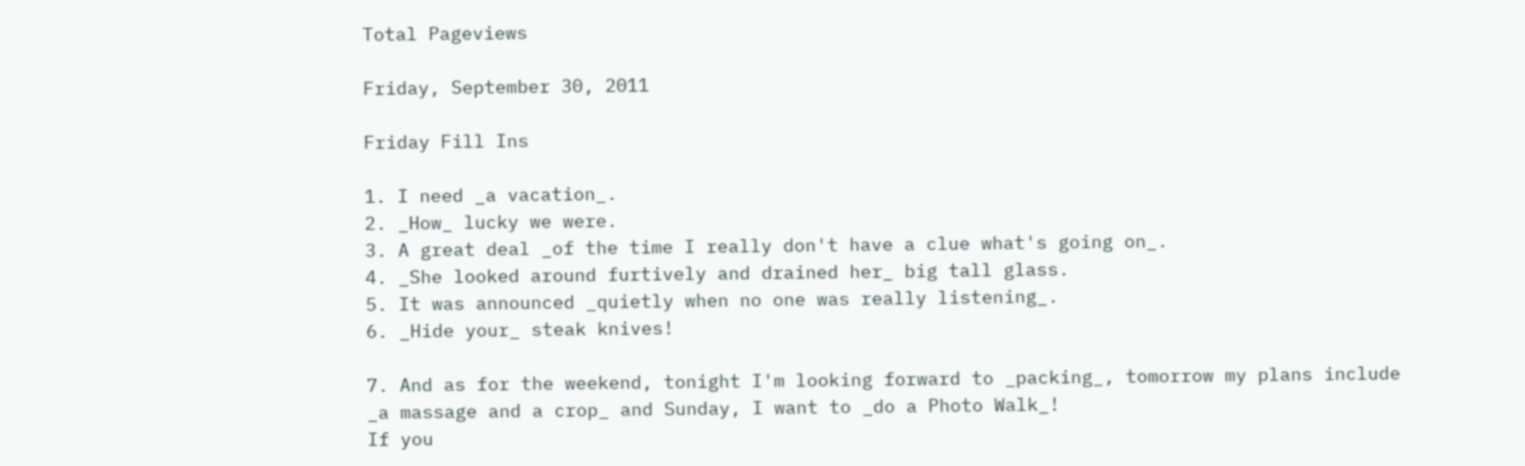Total Pageviews

Friday, September 30, 2011

Friday Fill Ins

1. I need _a vacation_.
2. _How_ lucky we were.
3. A great deal _of the time I really don't have a clue what's going on_.
4. _She looked around furtively and drained her_ big tall glass.
5. It was announced _quietly when no one was really listening_.
6. _Hide your_ steak knives!

7. And as for the weekend, tonight I'm looking forward to _packing_, tomorrow my plans include _a massage and a crop_ and Sunday, I want to _do a Photo Walk_!
If you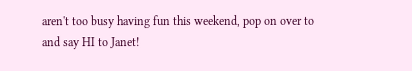aren't too busy having fun this weekend, pop on over to
and say HI to Janet!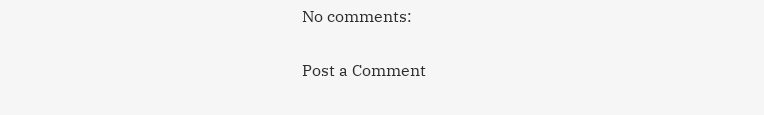No comments:

Post a Comment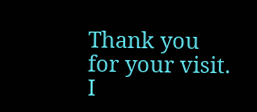Thank you for your visit. I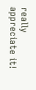really appreciate it!